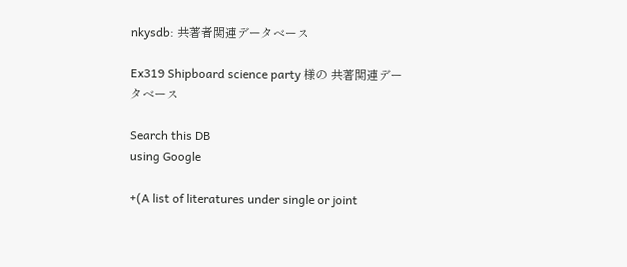nkysdb: 共著者関連データベース

Ex319 Shipboard science party 様の 共著関連データベース

Search this DB
using Google

+(A list of literatures under single or joint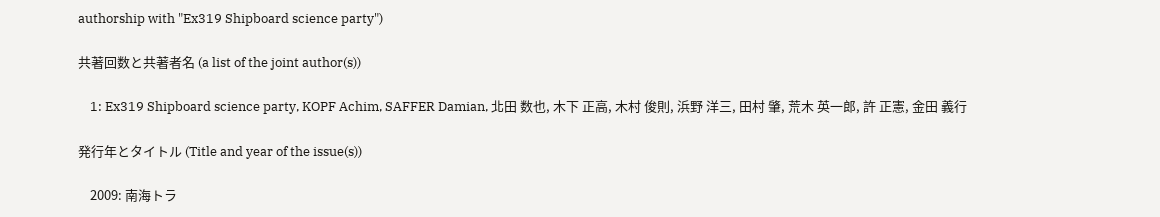authorship with "Ex319 Shipboard science party")

共著回数と共著者名 (a list of the joint author(s))

    1: Ex319 Shipboard science party, KOPF Achim, SAFFER Damian, 北田 数也, 木下 正高, 木村 俊則, 浜野 洋三, 田村 肇, 荒木 英一郎, 許 正憲, 金田 義行

発行年とタイトル (Title and year of the issue(s))

    2009: 南海トラ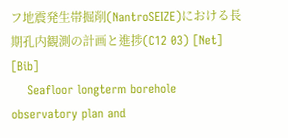フ地震発生帯掘削(NantroSEIZE)における長期孔内観測の計画と進捗(C12 03) [Net] [Bib]
    Seafloor longterm borehole observatory plan and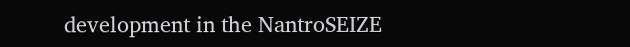development in the NantroSEIZE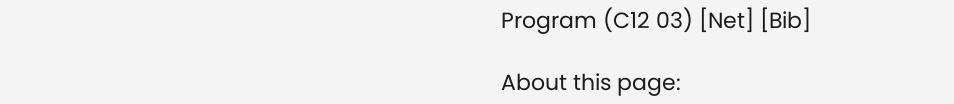Program (C12 03) [Net] [Bib]

About this page: